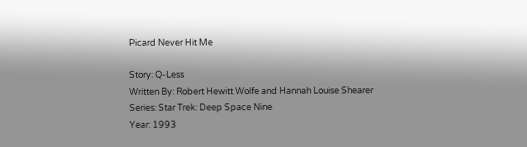Picard Never Hit Me

Story: Q-Less
Written By: Robert Hewitt Wolfe and Hannah Louise Shearer
Series: Star Trek: Deep Space Nine
Year: 1993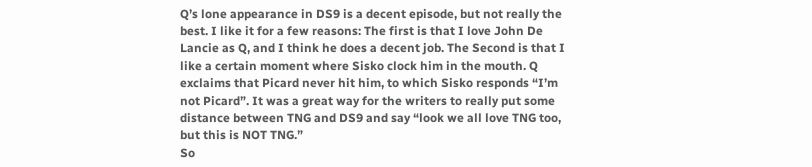Q’s lone appearance in DS9 is a decent episode, but not really the best. I like it for a few reasons: The first is that I love John De Lancie as Q, and I think he does a decent job. The Second is that I like a certain moment where Sisko clock him in the mouth. Q exclaims that Picard never hit him, to which Sisko responds “I’m not Picard”. It was a great way for the writers to really put some distance between TNG and DS9 and say “look we all love TNG too, but this is NOT TNG.”
So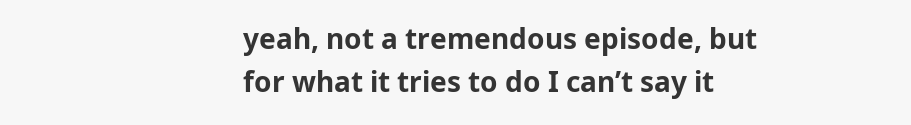yeah, not a tremendous episode, but for what it tries to do I can’t say it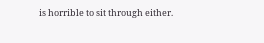is horrible to sit through either.